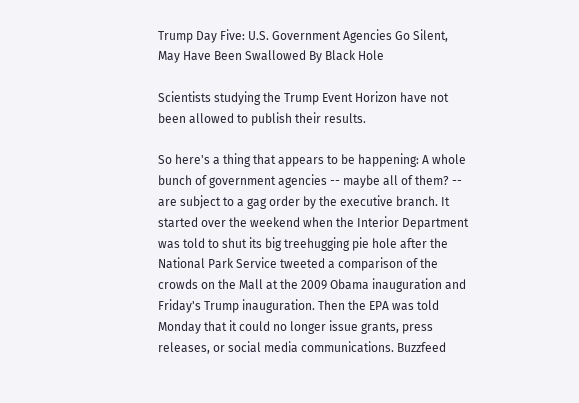Trump Day Five: U.S. Government Agencies Go Silent, May Have Been Swallowed By Black Hole

Scientists studying the Trump Event Horizon have not been allowed to publish their results.

So here's a thing that appears to be happening: A whole bunch of government agencies -- maybe all of them? -- are subject to a gag order by the executive branch. It started over the weekend when the Interior Department was told to shut its big treehugging pie hole after the National Park Service tweeted a comparison of the crowds on the Mall at the 2009 Obama inauguration and Friday's Trump inauguration. Then the EPA was told Monday that it could no longer issue grants, press releases, or social media communications. Buzzfeed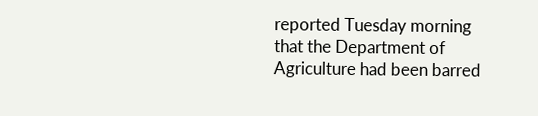reported Tuesday morning that the Department of Agriculture had been barred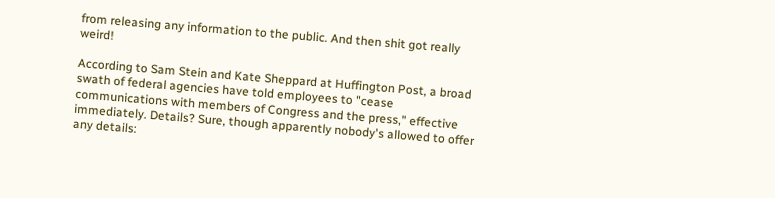from releasing any information to the public. And then shit got really weird!

According to Sam Stein and Kate Sheppard at Huffington Post, a broad swath of federal agencies have told employees to "cease communications with members of Congress and the press," effective immediately. Details? Sure, though apparently nobody's allowed to offer any details: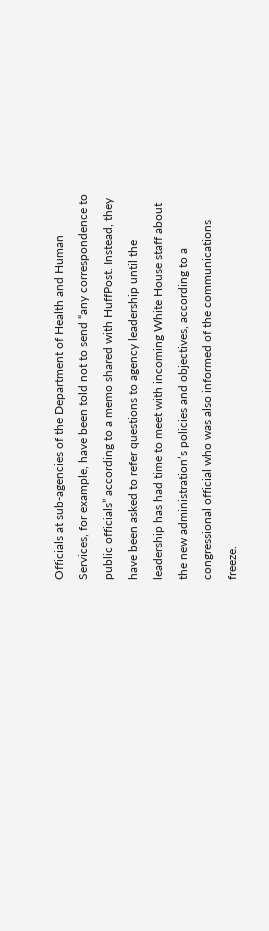Officials at sub-agencies of the Department of Health and Human Services, for example, have been told not to send “any correspondence to public officials” according to a memo shared with HuffPost. Instead, they have been asked to refer questions to agency leadership until the leadership has had time to meet with incoming White House staff about the new administration’s policies and objectives, according to a congressional official who was also informed of the communications freeze.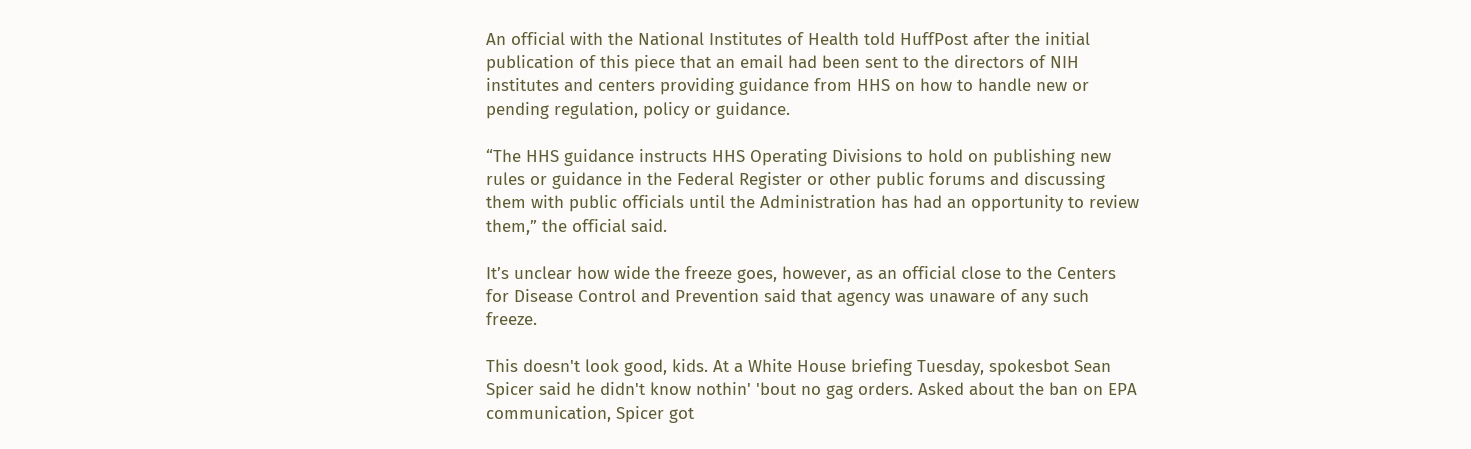An official with the National Institutes of Health told HuffPost after the initial publication of this piece that an email had been sent to the directors of NIH institutes and centers providing guidance from HHS on how to handle new or pending regulation, policy or guidance.

“The HHS guidance instructs HHS Operating Divisions to hold on publishing new rules or guidance in the Federal Register or other public forums and discussing them with public officials until the Administration has had an opportunity to review them,” the official said.

It’s unclear how wide the freeze goes, however, as an official close to the Centers for Disease Control and Prevention said that agency was unaware of any such freeze.

This doesn't look good, kids. At a White House briefing Tuesday, spokesbot Sean Spicer said he didn't know nothin' 'bout no gag orders. Asked about the ban on EPA communication, Spicer got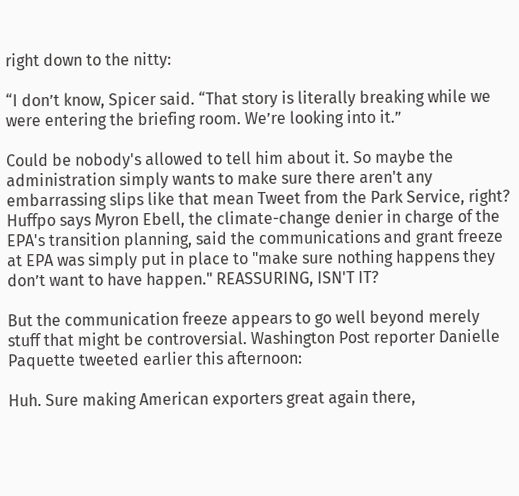right down to the nitty:

“I don’t know, Spicer said. “That story is literally breaking while we were entering the briefing room. We’re looking into it.”

Could be nobody's allowed to tell him about it. So maybe the administration simply wants to make sure there aren't any embarrassing slips like that mean Tweet from the Park Service, right? Huffpo says Myron Ebell, the climate-change denier in charge of the EPA's transition planning, said the communications and grant freeze at EPA was simply put in place to "make sure nothing happens they don’t want to have happen." REASSURING, ISN'T IT?

But the communication freeze appears to go well beyond merely stuff that might be controversial. Washington Post reporter Danielle Paquette tweeted earlier this afternoon:

Huh. Sure making American exporters great again there,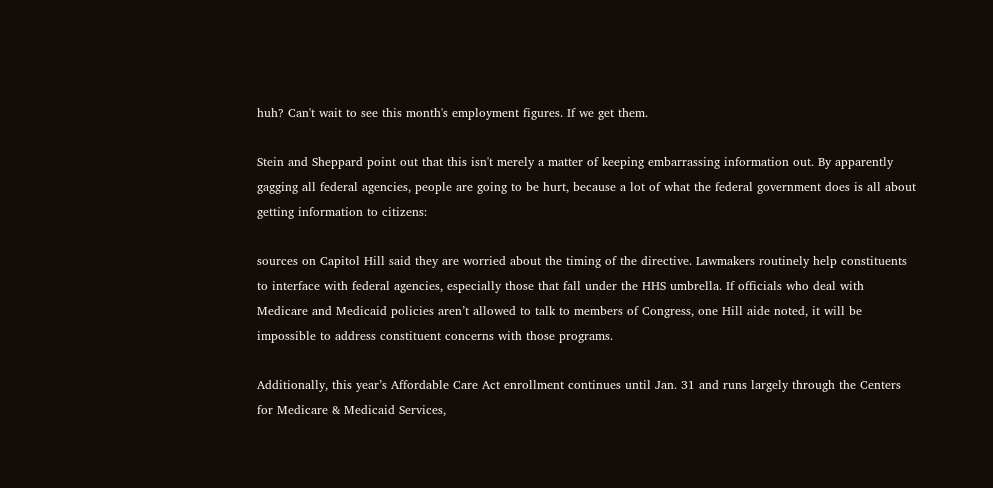huh? Can't wait to see this month's employment figures. If we get them.

Stein and Sheppard point out that this isn't merely a matter of keeping embarrassing information out. By apparently gagging all federal agencies, people are going to be hurt, because a lot of what the federal government does is all about getting information to citizens:

sources on Capitol Hill said they are worried about the timing of the directive. Lawmakers routinely help constituents to interface with federal agencies, especially those that fall under the HHS umbrella. If officials who deal with Medicare and Medicaid policies aren’t allowed to talk to members of Congress, one Hill aide noted, it will be impossible to address constituent concerns with those programs.

Additionally, this year’s Affordable Care Act enrollment continues until Jan. 31 and runs largely through the Centers for Medicare & Medicaid Services,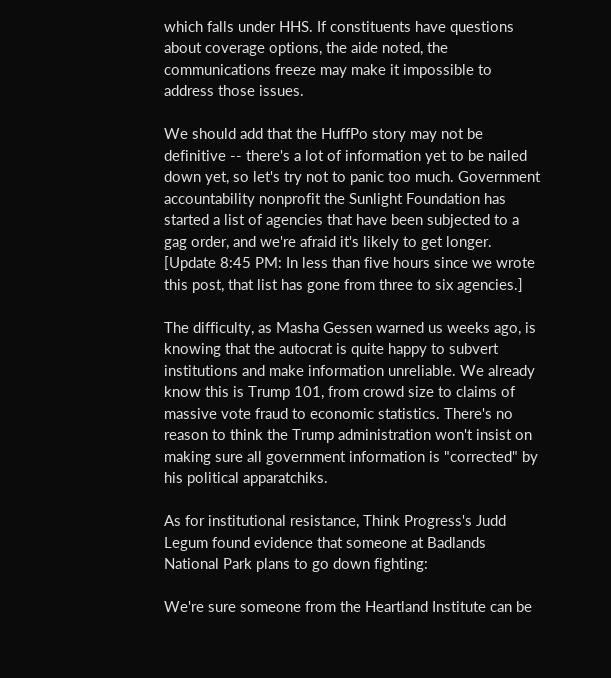which falls under HHS. If constituents have questions about coverage options, the aide noted, the communications freeze may make it impossible to address those issues.

We should add that the HuffPo story may not be definitive -- there's a lot of information yet to be nailed down yet, so let's try not to panic too much. Government accountability nonprofit the Sunlight Foundation has started a list of agencies that have been subjected to a gag order, and we're afraid it's likely to get longer. [Update 8:45 PM: In less than five hours since we wrote this post, that list has gone from three to six agencies.]

The difficulty, as Masha Gessen warned us weeks ago, is knowing that the autocrat is quite happy to subvert institutions and make information unreliable. We already know this is Trump 101, from crowd size to claims of massive vote fraud to economic statistics. There's no reason to think the Trump administration won't insist on making sure all government information is "corrected" by his political apparatchiks.

As for institutional resistance, Think Progress's Judd Legum found evidence that someone at Badlands National Park plans to go down fighting:

We're sure someone from the Heartland Institute can be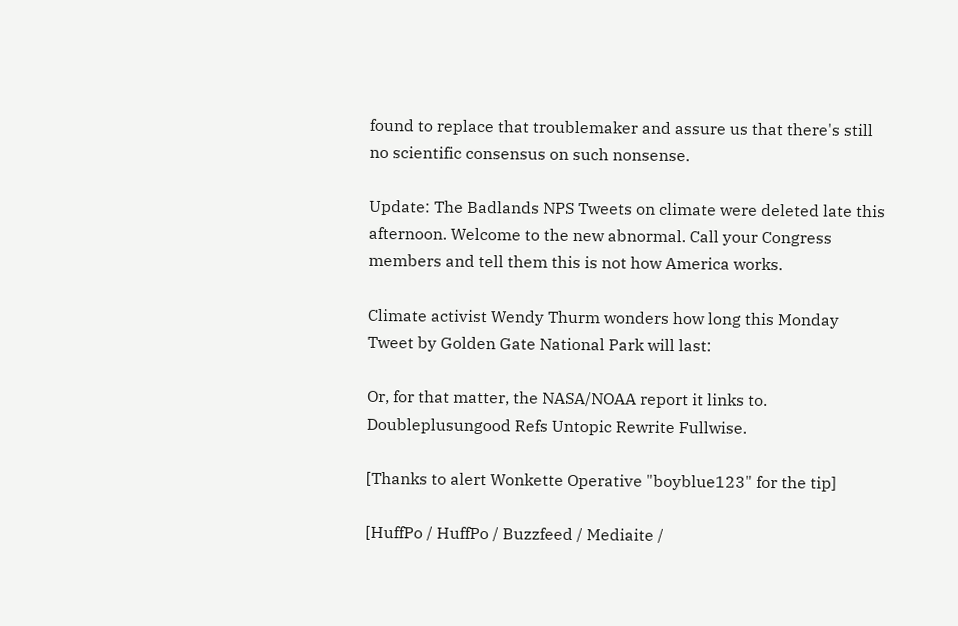found to replace that troublemaker and assure us that there's still no scientific consensus on such nonsense.

Update: The Badlands NPS Tweets on climate were deleted late this afternoon. Welcome to the new abnormal. Call your Congress members and tell them this is not how America works.

Climate activist Wendy Thurm wonders how long this Monday Tweet by Golden Gate National Park will last:

Or, for that matter, the NASA/NOAA report it links to. Doubleplusungood Refs Untopic Rewrite Fullwise.

[Thanks to alert Wonkette Operative "boyblue123" for the tip]

[HuffPo / HuffPo / Buzzfeed / Mediaite /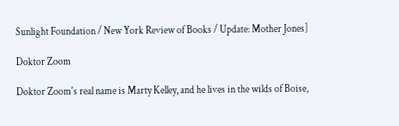Sunlight Foundation / New York Review of Books / Update: Mother Jones]

Doktor Zoom

Doktor Zoom's real name is Marty Kelley, and he lives in the wilds of Boise,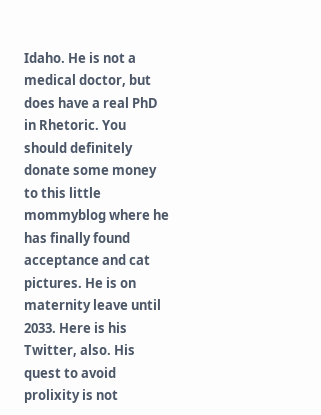Idaho. He is not a medical doctor, but does have a real PhD in Rhetoric. You should definitely donate some money to this little mommyblog where he has finally found acceptance and cat pictures. He is on maternity leave until 2033. Here is his Twitter, also. His quest to avoid prolixity is not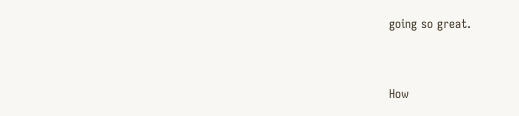going so great.


How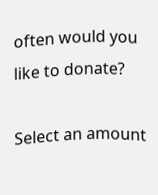often would you like to donate?

Select an amount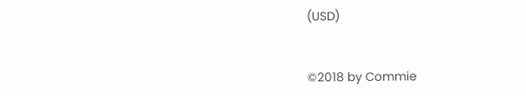(USD)


©2018 by Commie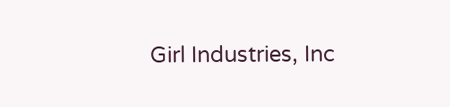Girl Industries, Inc